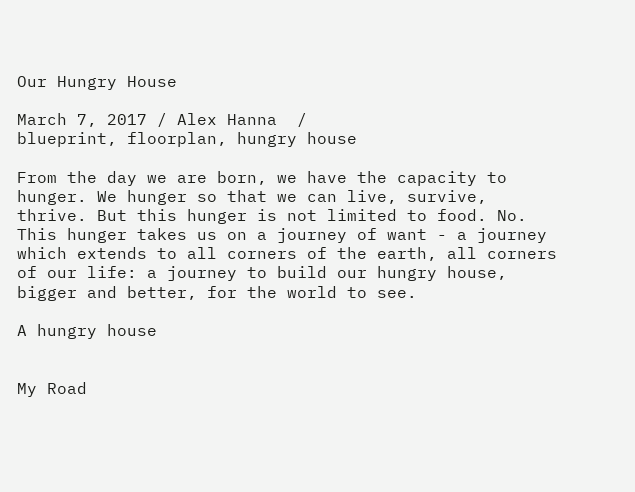Our Hungry House

March 7, 2017 / Alex Hanna  /
blueprint, floorplan, hungry house

From the day we are born, we have the capacity to hunger. We hunger so that we can live, survive, thrive. But this hunger is not limited to food. No. This hunger takes us on a journey of want - a journey which extends to all corners of the earth, all corners of our life: a journey to build our hungry house, bigger and better, for the world to see.

A hungry house


My Road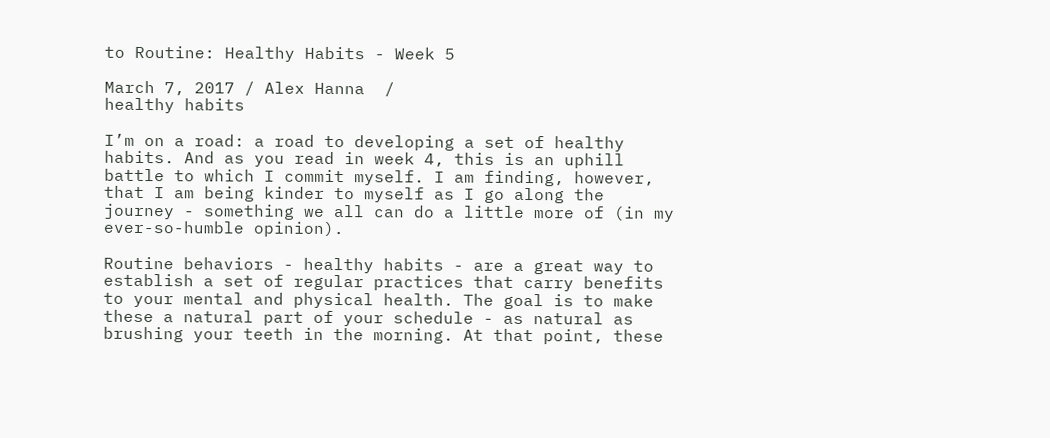to Routine: Healthy Habits - Week 5

March 7, 2017 / Alex Hanna  /
healthy habits

I’m on a road: a road to developing a set of healthy habits. And as you read in week 4, this is an uphill battle to which I commit myself. I am finding, however, that I am being kinder to myself as I go along the journey - something we all can do a little more of (in my ever-so-humble opinion).

Routine behaviors - healthy habits - are a great way to establish a set of regular practices that carry benefits to your mental and physical health. The goal is to make these a natural part of your schedule - as natural as brushing your teeth in the morning. At that point, these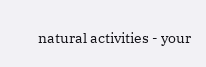natural activities - your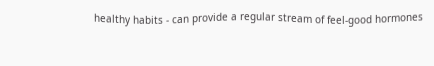healthy habits - can provide a regular stream of feel-good hormones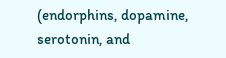(endorphins, dopamine, serotonin, and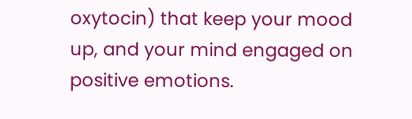oxytocin) that keep your mood up, and your mind engaged on positive emotions.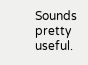Sounds pretty useful.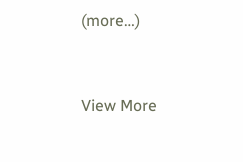(more…)


View More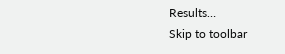Results…
Skip to toolbar